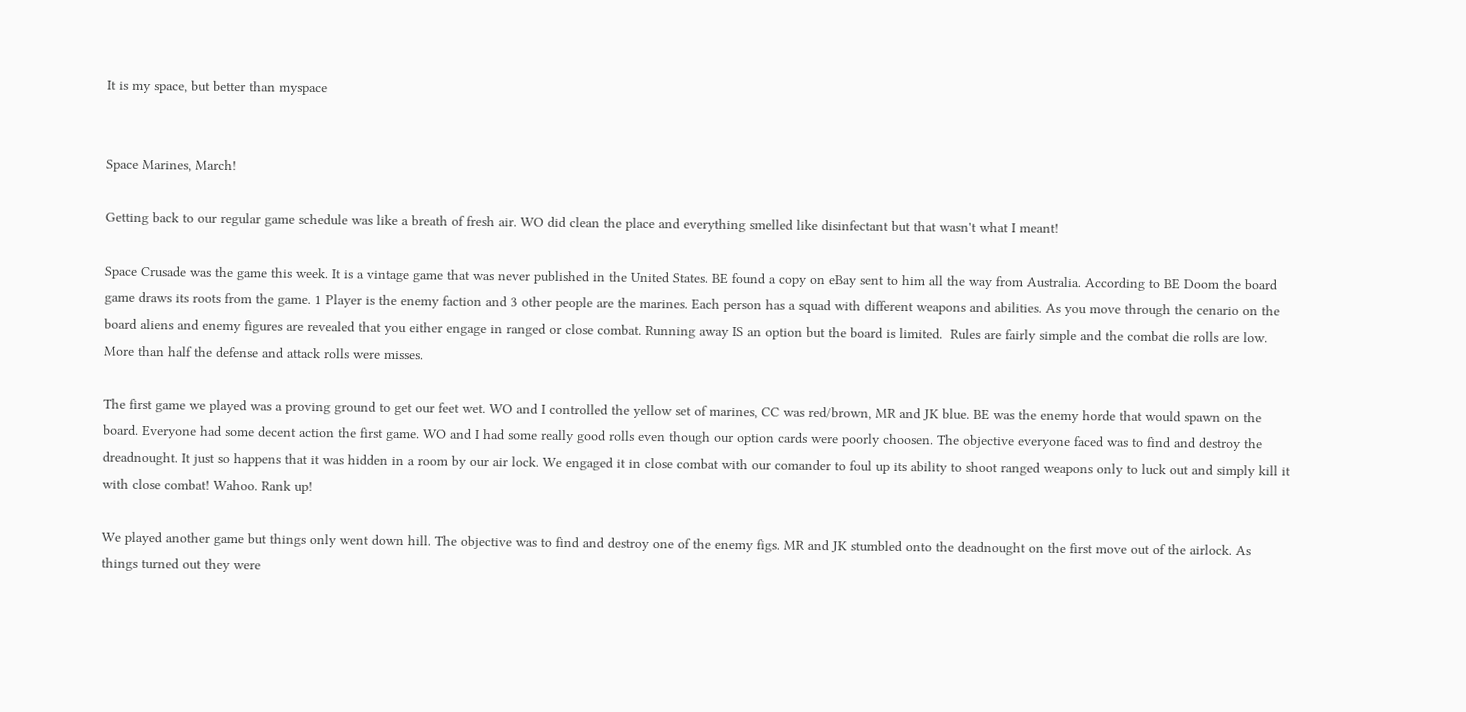It is my space, but better than myspace


Space Marines, March!

Getting back to our regular game schedule was like a breath of fresh air. WO did clean the place and everything smelled like disinfectant but that wasn't what I meant!

Space Crusade was the game this week. It is a vintage game that was never published in the United States. BE found a copy on eBay sent to him all the way from Australia. According to BE Doom the board game draws its roots from the game. 1 Player is the enemy faction and 3 other people are the marines. Each person has a squad with different weapons and abilities. As you move through the cenario on the board aliens and enemy figures are revealed that you either engage in ranged or close combat. Running away IS an option but the board is limited.  Rules are fairly simple and the combat die rolls are low. More than half the defense and attack rolls were misses.

The first game we played was a proving ground to get our feet wet. WO and I controlled the yellow set of marines, CC was red/brown, MR and JK blue. BE was the enemy horde that would spawn on the board. Everyone had some decent action the first game. WO and I had some really good rolls even though our option cards were poorly choosen. The objective everyone faced was to find and destroy the dreadnought. It just so happens that it was hidden in a room by our air lock. We engaged it in close combat with our comander to foul up its ability to shoot ranged weapons only to luck out and simply kill it with close combat! Wahoo. Rank up!

We played another game but things only went down hill. The objective was to find and destroy one of the enemy figs. MR and JK stumbled onto the deadnought on the first move out of the airlock. As things turned out they were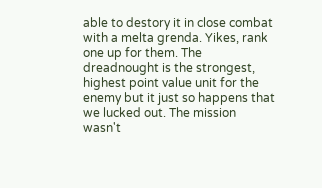able to destory it in close combat with a melta grenda. Yikes, rank one up for them. The dreadnought is the strongest, highest point value unit for the enemy but it just so happens that we lucked out. The mission wasn't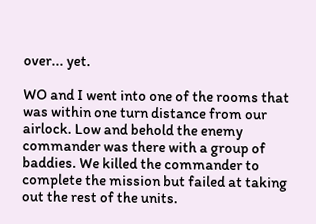over... yet.

WO and I went into one of the rooms that was within one turn distance from our airlock. Low and behold the enemy commander was there with a group of baddies. We killed the commander to complete the mission but failed at taking out the rest of the units.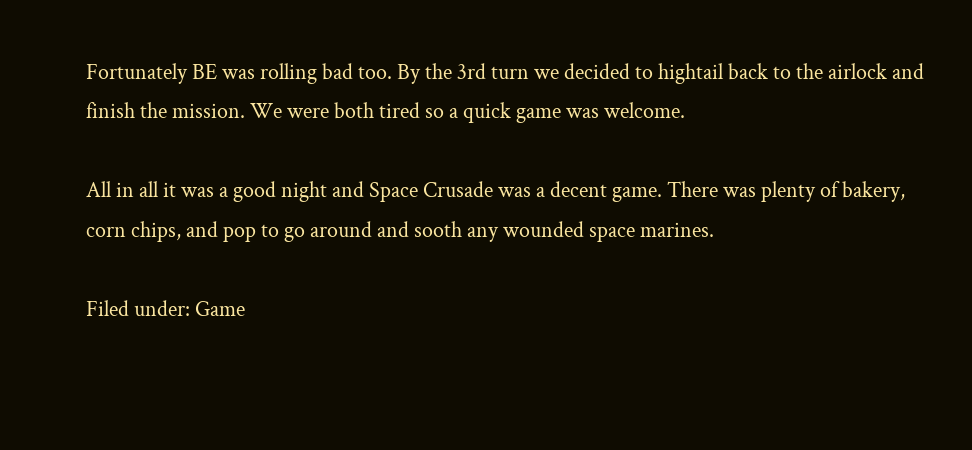Fortunately BE was rolling bad too. By the 3rd turn we decided to hightail back to the airlock and finish the mission. We were both tired so a quick game was welcome.

All in all it was a good night and Space Crusade was a decent game. There was plenty of bakery, corn chips, and pop to go around and sooth any wounded space marines.

Filed under: Game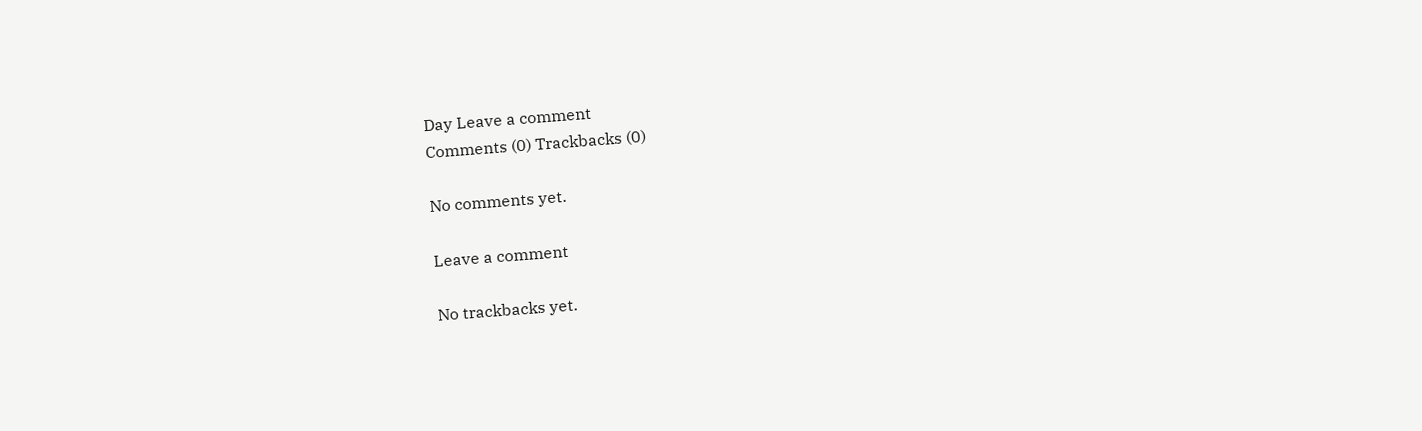Day Leave a comment
Comments (0) Trackbacks (0)

No comments yet.

Leave a comment

No trackbacks yet.